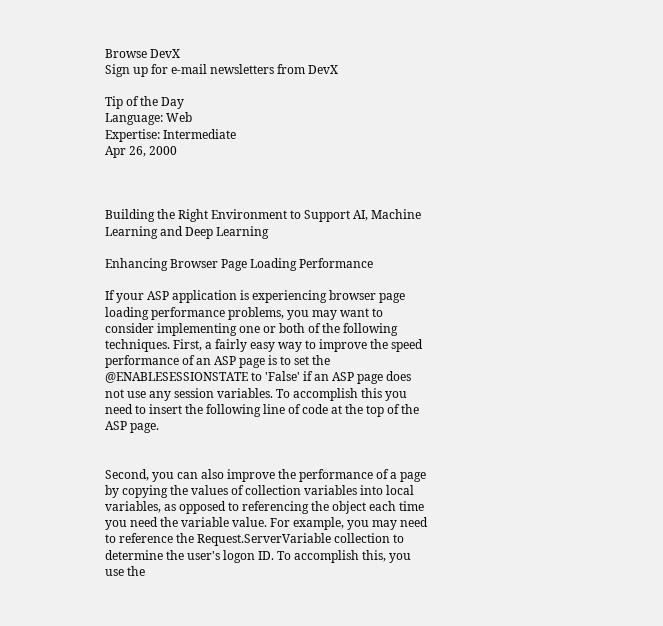Browse DevX
Sign up for e-mail newsletters from DevX

Tip of the Day
Language: Web
Expertise: Intermediate
Apr 26, 2000



Building the Right Environment to Support AI, Machine Learning and Deep Learning

Enhancing Browser Page Loading Performance

If your ASP application is experiencing browser page loading performance problems, you may want to consider implementing one or both of the following techniques. First, a fairly easy way to improve the speed performance of an ASP page is to set the @ENABLESESSIONSTATE to 'False' if an ASP page does not use any session variables. To accomplish this you need to insert the following line of code at the top of the ASP page.


Second, you can also improve the performance of a page by copying the values of collection variables into local variables, as opposed to referencing the object each time you need the variable value. For example, you may need to reference the Request.ServerVariable collection to determine the user's logon ID. To accomplish this, you use the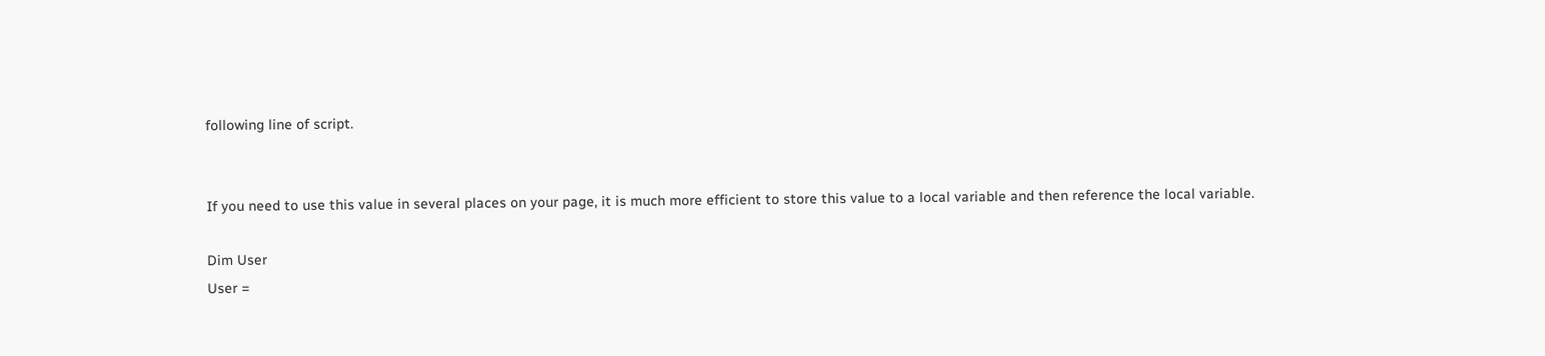following line of script.


If you need to use this value in several places on your page, it is much more efficient to store this value to a local variable and then reference the local variable.

Dim User
User =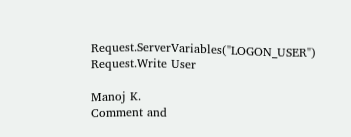Request.ServerVariables("LOGON_USER")
Request.Write User

Manoj K.
Comment and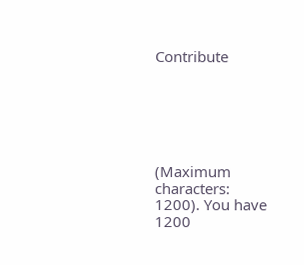Contribute






(Maximum characters: 1200). You have 1200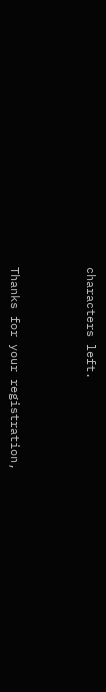characters left.



Thanks for your registration,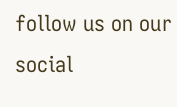follow us on our social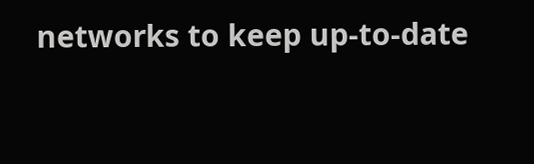networks to keep up-to-date